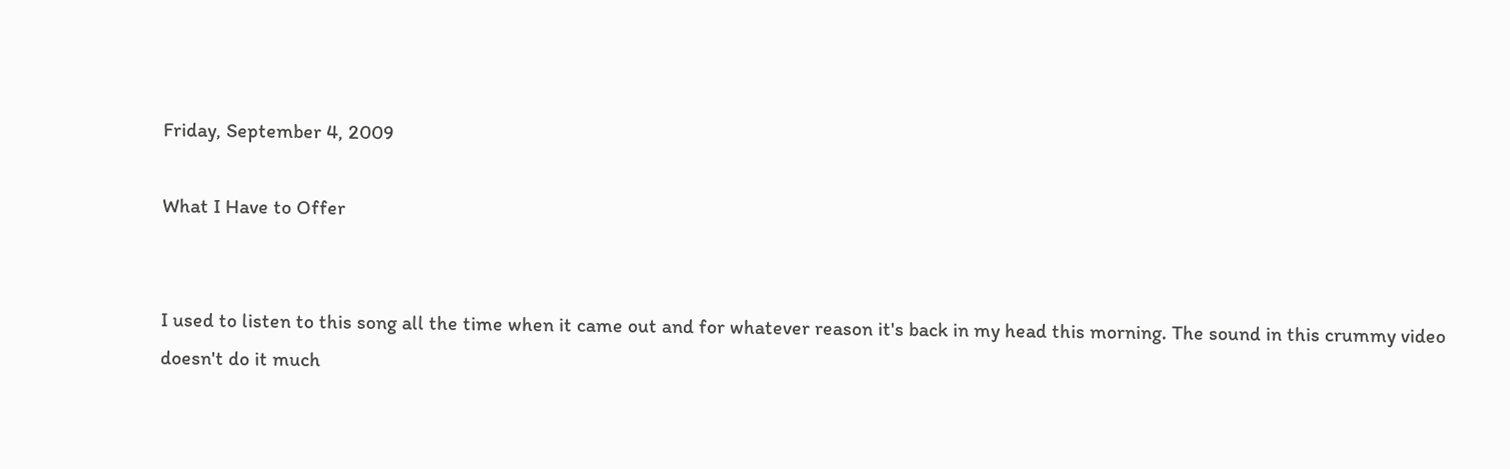Friday, September 4, 2009

What I Have to Offer


I used to listen to this song all the time when it came out and for whatever reason it's back in my head this morning. The sound in this crummy video doesn't do it much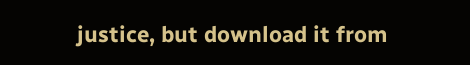justice, but download it from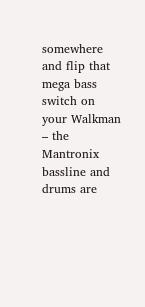somewhere and flip that mega bass switch on your Walkman – the Mantronix bassline and drums are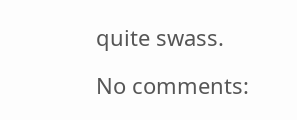quite swass.

No comments: